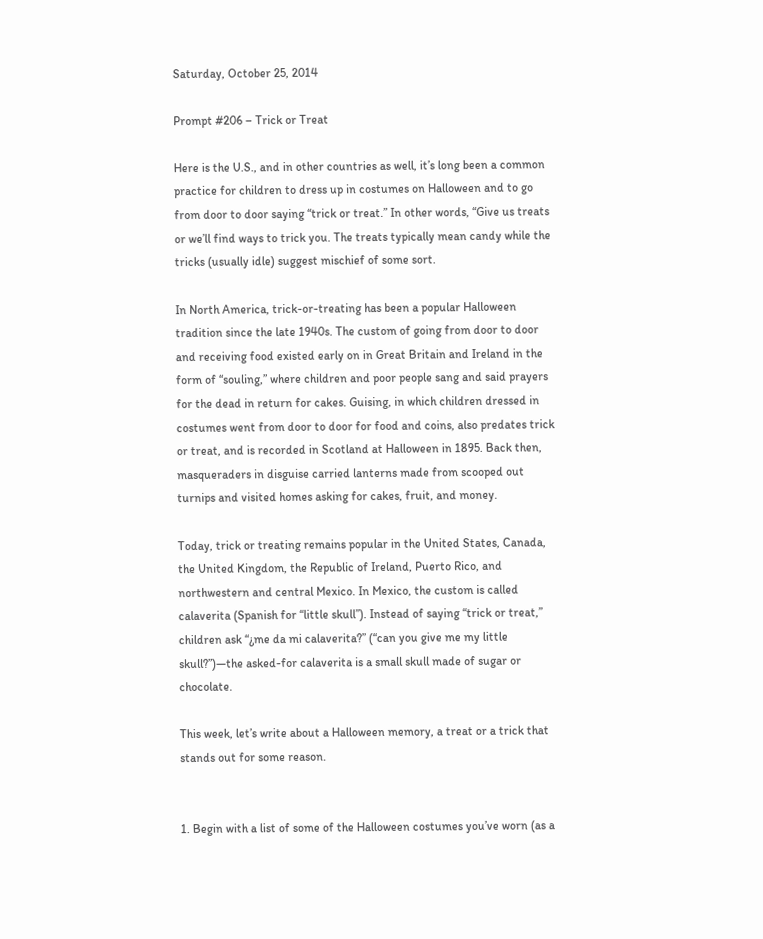Saturday, October 25, 2014

Prompt #206 – Trick or Treat

Here is the U.S., and in other countries as well, it’s long been a common practice for children to dress up in costumes on Halloween and to go from door to door saying “trick or treat.” In other words, “Give us treats or we’ll find ways to trick you. The treats typically mean candy while the tricks (usually idle) suggest mischief of some sort.

In North America, trick-or-treating has been a popular Halloween tradition since the late 1940s. The custom of going from door to door and receiving food existed early on in Great Britain and Ireland in the form of “souling,” where children and poor people sang and said prayers for the dead in return for cakes. Guising, in which children dressed in costumes went from door to door for food and coins, also predates trick or treat, and is recorded in Scotland at Halloween in 1895. Back then, masqueraders in disguise carried lanterns made from scooped out turnips and visited homes asking for cakes, fruit, and money.

Today, trick or treating remains popular in the United States, Canada, the United Kingdom, the Republic of Ireland, Puerto Rico, and northwestern and central Mexico. In Mexico, the custom is called calaverita (Spanish for “little skull”). Instead of saying “trick or treat,” children ask “¿me da mi calaverita?” (“can you give me my little skull?”)—the asked-for calaverita is a small skull made of sugar or chocolate.

This week, let’s write about a Halloween memory, a treat or a trick that stands out for some reason.


1. Begin with a list of some of the Halloween costumes you’ve worn (as a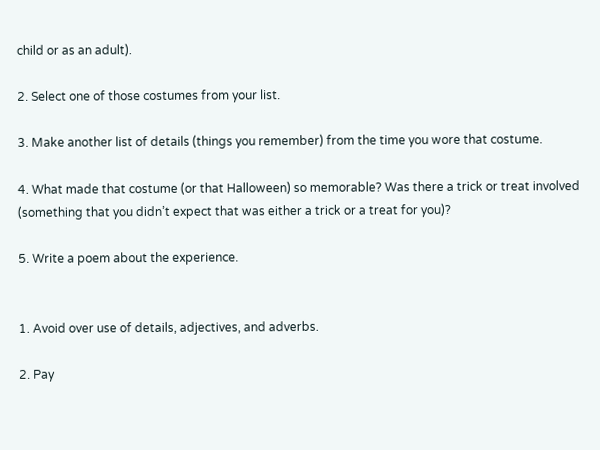child or as an adult).

2. Select one of those costumes from your list.

3. Make another list of details (things you remember) from the time you wore that costume.

4. What made that costume (or that Halloween) so memorable? Was there a trick or treat involved (something that you didn’t expect that was either a trick or a treat for you)?

5. Write a poem about the experience.


1. Avoid over use of details, adjectives, and adverbs.

2. Pay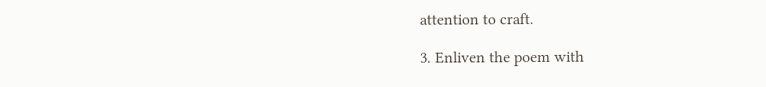attention to craft.

3. Enliven the poem with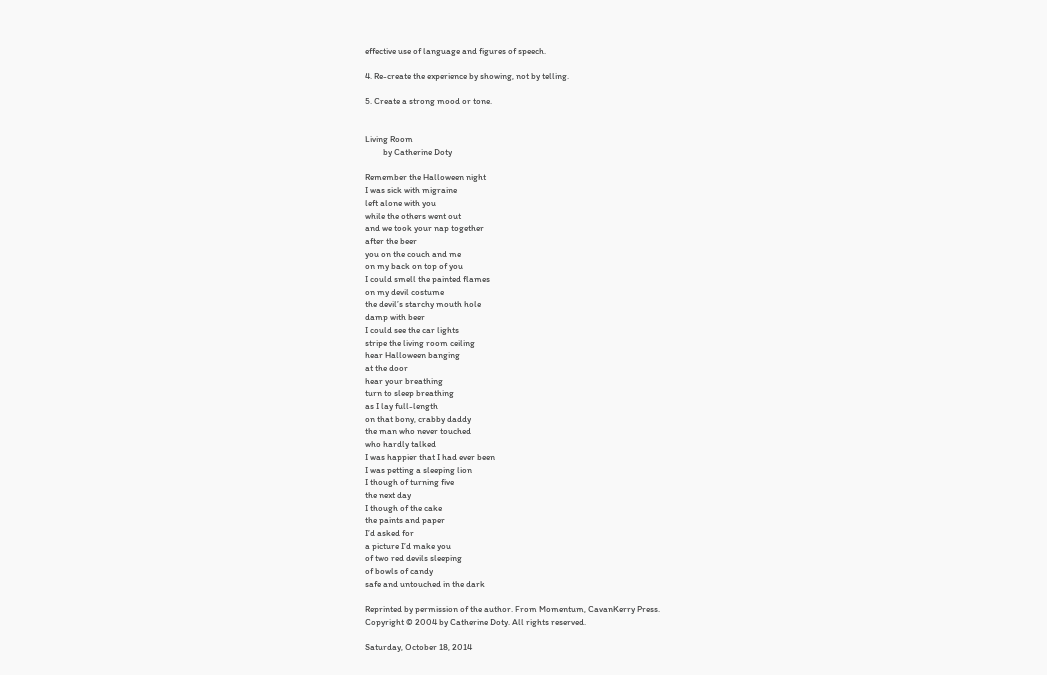effective use of language and figures of speech.

4. Re-create the experience by showing, not by telling.

5. Create a strong mood or tone.


Living Room
         by Catherine Doty

Remember the Halloween night
I was sick with migraine
left alone with you
while the others went out
and we took your nap together
after the beer
you on the couch and me
on my back on top of you
I could smell the painted flames
on my devil costume
the devil’s starchy mouth hole
damp with beer
I could see the car lights
stripe the living room ceiling
hear Halloween banging
at the door
hear your breathing
turn to sleep breathing
as I lay full-length
on that bony, crabby daddy
the man who never touched
who hardly talked
I was happier that I had ever been
I was petting a sleeping lion
I though of turning five
the next day
I though of the cake
the paints and paper
I’d asked for
a picture I’d make you
of two red devils sleeping
of bowls of candy
safe and untouched in the dark

Reprinted by permission of the author. From Momentum, CavanKerry Press.
Copyright © 2004 by Catherine Doty. All rights reserved.

Saturday, October 18, 2014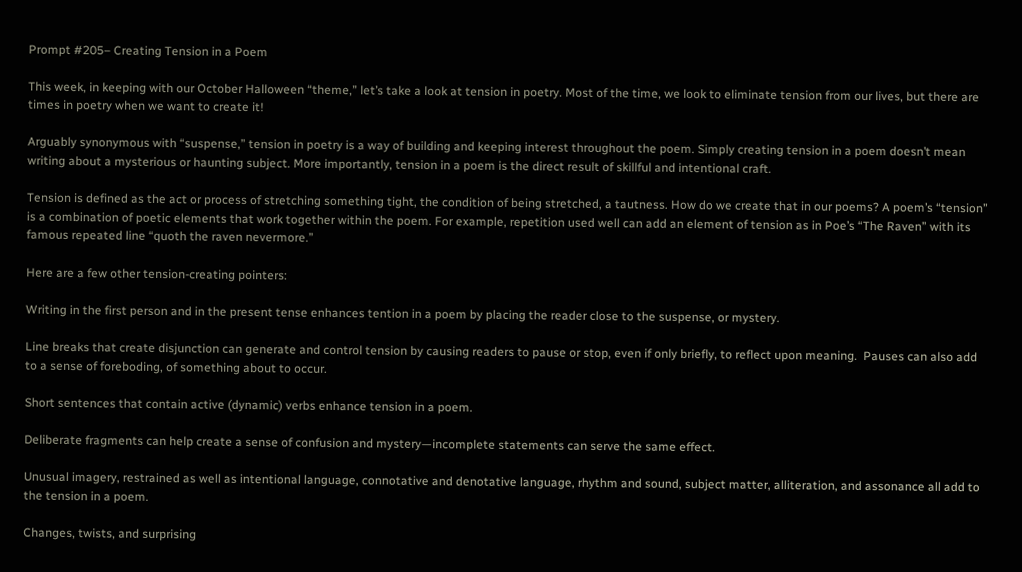Prompt #205– Creating Tension in a Poem

This week, in keeping with our October Halloween “theme,” let’s take a look at tension in poetry. Most of the time, we look to eliminate tension from our lives, but there are times in poetry when we want to create it!

Arguably synonymous with “suspense,” tension in poetry is a way of building and keeping interest throughout the poem. Simply creating tension in a poem doesn’t mean writing about a mysterious or haunting subject. More importantly, tension in a poem is the direct result of skillful and intentional craft.

Tension is defined as the act or process of stretching something tight, the condition of being stretched, a tautness. How do we create that in our poems? A poem’s “tension” is a combination of poetic elements that work together within the poem. For example, repetition used well can add an element of tension as in Poe’s “The Raven” with its famous repeated line “quoth the raven nevermore.”

Here are a few other tension-creating pointers:

Writing in the first person and in the present tense enhances tention in a poem by placing the reader close to the suspense, or mystery.

Line breaks that create disjunction can generate and control tension by causing readers to pause or stop, even if only briefly, to reflect upon meaning.  Pauses can also add to a sense of foreboding, of something about to occur.

Short sentences that contain active (dynamic) verbs enhance tension in a poem.

Deliberate fragments can help create a sense of confusion and mystery—incomplete statements can serve the same effect.

Unusual imagery, restrained as well as intentional language, connotative and denotative language, rhythm and sound, subject matter, alliteration, and assonance all add to the tension in a poem.

Changes, twists, and surprising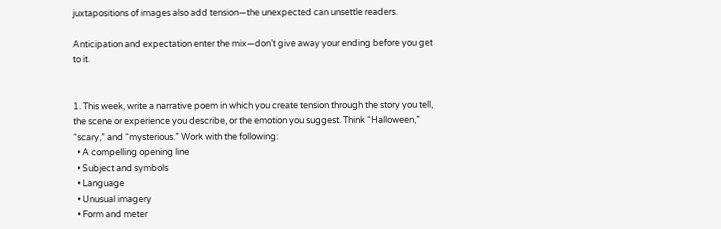juxtapositions of images also add tension—the unexpected can unsettle readers.

Anticipation and expectation enter the mix—don’t give away your ending before you get to it.


1. This week, write a narrative poem in which you create tension through the story you tell, the scene or experience you describe, or the emotion you suggest. Think “Halloween,” “scary,” and “mysterious.” Work with the following:
  • A compelling opening line
  • Subject and symbols
  • Language
  • Unusual imagery
  • Form and meter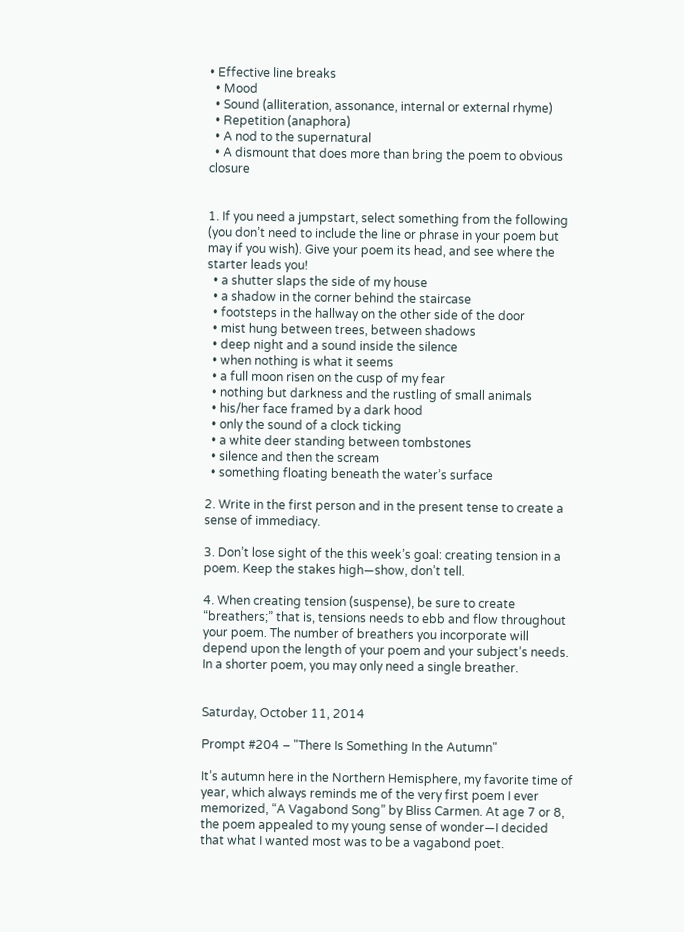• Effective line breaks
  • Mood
  • Sound (alliteration, assonance, internal or external rhyme)
  • Repetition (anaphora)
  • A nod to the supernatural
  • A dismount that does more than bring the poem to obvious closure


1. If you need a jumpstart, select something from the following (you don’t need to include the line or phrase in your poem but may if you wish). Give your poem its head, and see where the starter leads you!
  • a shutter slaps the side of my house
  • a shadow in the corner behind the staircase
  • footsteps in the hallway on the other side of the door
  • mist hung between trees, between shadows
  • deep night and a sound inside the silence
  • when nothing is what it seems
  • a full moon risen on the cusp of my fear
  • nothing but darkness and the rustling of small animals
  • his/her face framed by a dark hood
  • only the sound of a clock ticking
  • a white deer standing between tombstones
  • silence and then the scream
  • something floating beneath the water’s surface

2. Write in the first person and in the present tense to create a sense of immediacy.

3. Don’t lose sight of the this week’s goal: creating tension in a poem. Keep the stakes high—show, don’t tell.

4. When creating tension (suspense), be sure to create “breathers;” that is, tensions needs to ebb and flow throughout your poem. The number of breathers you incorporate will depend upon the length of your poem and your subject’s needs. In a shorter poem, you may only need a single breather.


Saturday, October 11, 2014

Prompt #204 – "There Is Something In the Autumn"

It’s autumn here in the Northern Hemisphere, my favorite time of year, which always reminds me of the very first poem I ever memorized, “A Vagabond Song” by Bliss Carmen. At age 7 or 8, the poem appealed to my young sense of wonder—I decided that what I wanted most was to be a vagabond poet.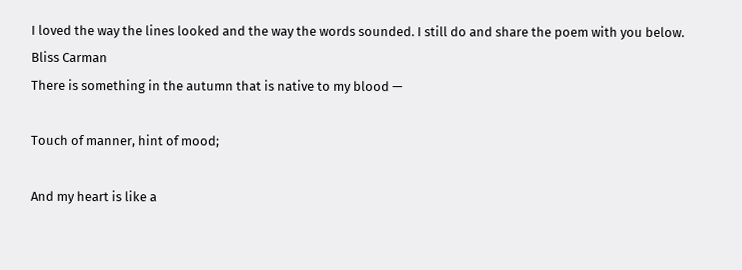I loved the way the lines looked and the way the words sounded. I still do and share the poem with you below.
Bliss Carman
There is something in the autumn that is native to my blood —

Touch of manner, hint of mood;

And my heart is like a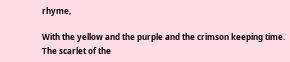rhyme,

With the yellow and the purple and the crimson keeping time.
The scarlet of the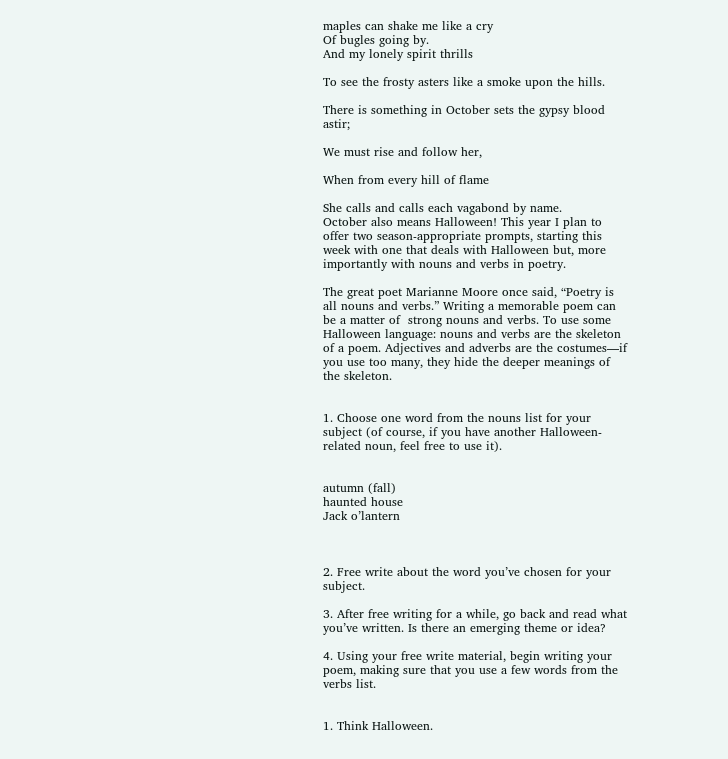maples can shake me like a cry
Of bugles going by.
And my lonely spirit thrills

To see the frosty asters like a smoke upon the hills.

There is something in October sets the gypsy blood astir;

We must rise and follow her,

When from every hill of flame

She calls and calls each vagabond by name.
October also means Halloween! This year I plan to offer two season-appropriate prompts, starting this week with one that deals with Halloween but, more importantly with nouns and verbs in poetry.

The great poet Marianne Moore once said, “Poetry is all nouns and verbs.” Writing a memorable poem can be a matter of  strong nouns and verbs. To use some Halloween language: nouns and verbs are the skeleton of a poem. Adjectives and adverbs are the costumes—if you use too many, they hide the deeper meanings of the skeleton.


1. Choose one word from the nouns list for your subject (of course, if you have another Halloween-related noun, feel free to use it).


autumn (fall)
haunted house
Jack o’lantern



2. Free write about the word you’ve chosen for your subject.

3. After free writing for a while, go back and read what you’ve written. Is there an emerging theme or idea?

4. Using your free write material, begin writing your poem, making sure that you use a few words from the verbs list.


1. Think Halloween.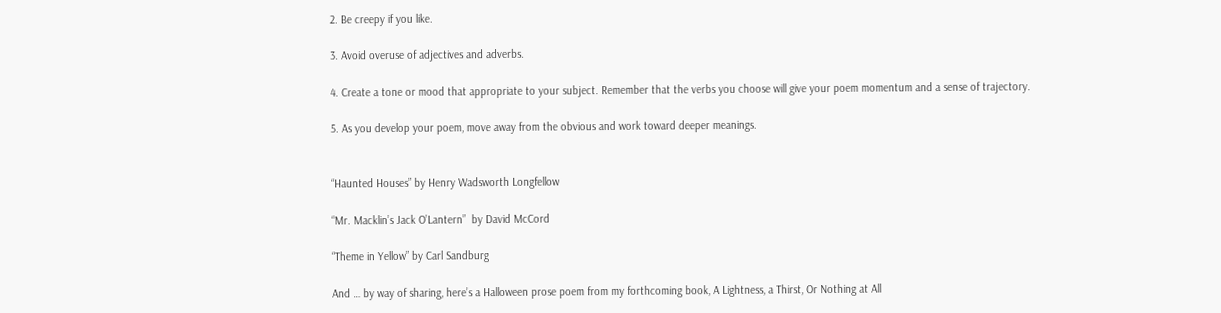2. Be creepy if you like.

3. Avoid overuse of adjectives and adverbs.

4. Create a tone or mood that appropriate to your subject. Remember that the verbs you choose will give your poem momentum and a sense of trajectory.

5. As you develop your poem, move away from the obvious and work toward deeper meanings.


“Haunted Houses” by Henry Wadsworth Longfellow

“Mr. Macklin’s Jack O’Lantern”  by David McCord

“Theme in Yellow” by Carl Sandburg

And … by way of sharing, here’s a Halloween prose poem from my forthcoming book, A Lightness, a Thirst, Or Nothing at All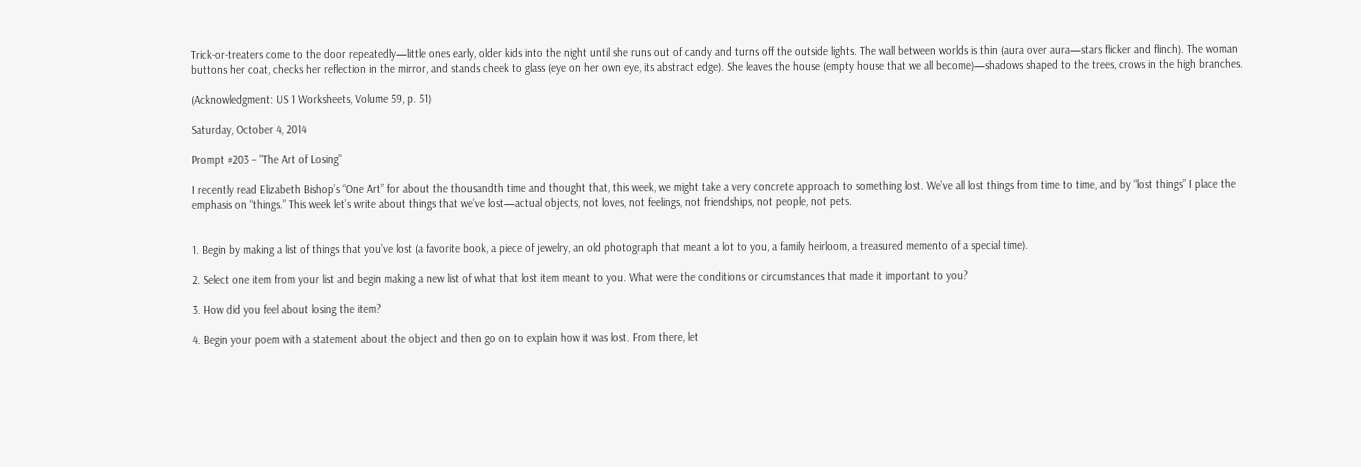Trick-or-treaters come to the door repeatedly—little ones early, older kids into the night until she runs out of candy and turns off the outside lights. The wall between worlds is thin (aura over aura—stars flicker and flinch). The woman buttons her coat, checks her reflection in the mirror, and stands cheek to glass (eye on her own eye, its abstract edge). She leaves the house (empty house that we all become)—shadows shaped to the trees, crows in the high branches.

(Acknowledgment: US 1 Worksheets, Volume 59, p. 51)

Saturday, October 4, 2014

Prompt #203 – "The Art of Losing"

I recently read Elizabeth Bishop’s “One Art” for about the thousandth time and thought that, this week, we might take a very concrete approach to something lost. We’ve all lost things from time to time, and by “lost things” I place the emphasis on “things.” This week let’s write about things that we’ve lost—actual objects, not loves, not feelings, not friendships, not people, not pets.


1. Begin by making a list of things that you’ve lost (a favorite book, a piece of jewelry, an old photograph that meant a lot to you, a family heirloom, a treasured memento of a special time).

2. Select one item from your list and begin making a new list of what that lost item meant to you. What were the conditions or circumstances that made it important to you?

3. How did you feel about losing the item?

4. Begin your poem with a statement about the object and then go on to explain how it was lost. From there, let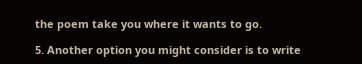the poem take you where it wants to go.

5. Another option you might consider is to write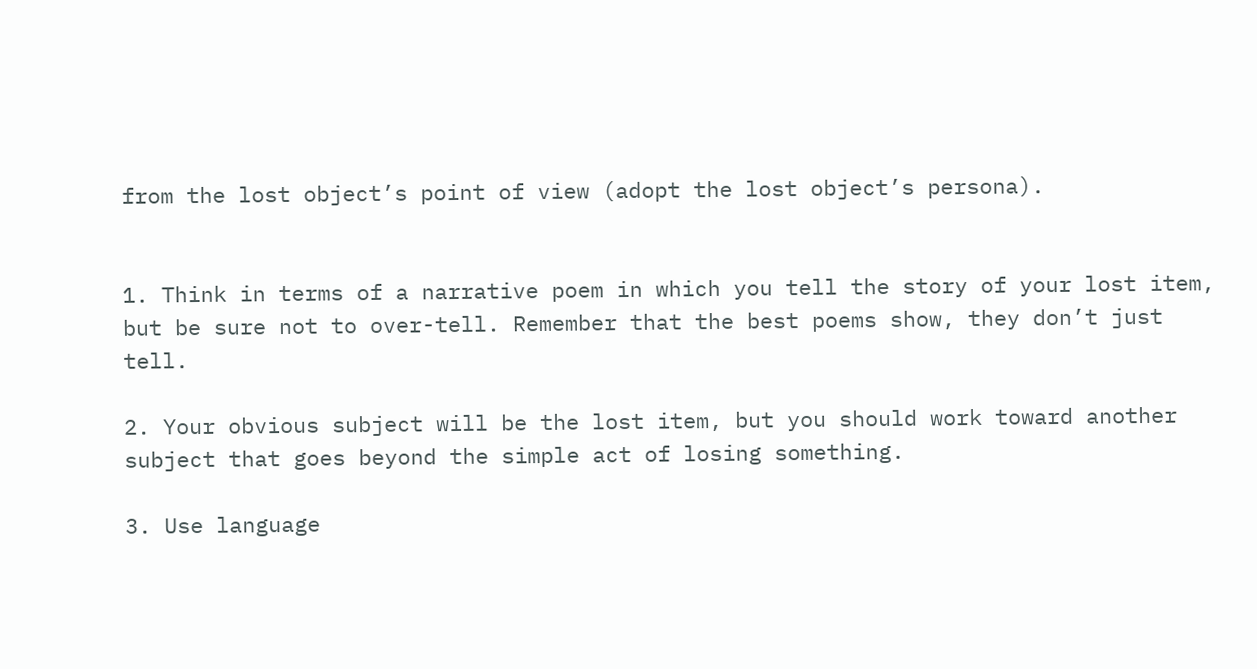from the lost object’s point of view (adopt the lost object’s persona).


1. Think in terms of a narrative poem in which you tell the story of your lost item, but be sure not to over-tell. Remember that the best poems show, they don’t just tell.

2. Your obvious subject will be the lost item, but you should work toward another subject that goes beyond the simple act of losing something.

3. Use language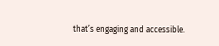that’s engaging and accessible.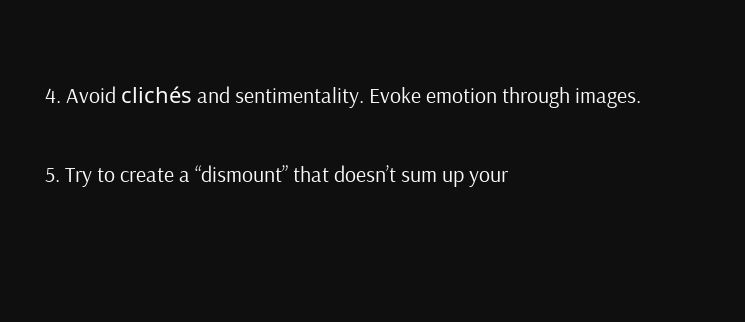4. Avoid clichés and sentimentality. Evoke emotion through images.

5. Try to create a “dismount” that doesn’t sum up your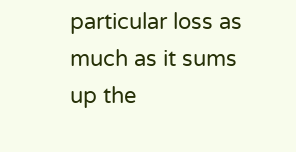particular loss as much as it sums up the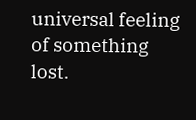universal feeling of something lost.